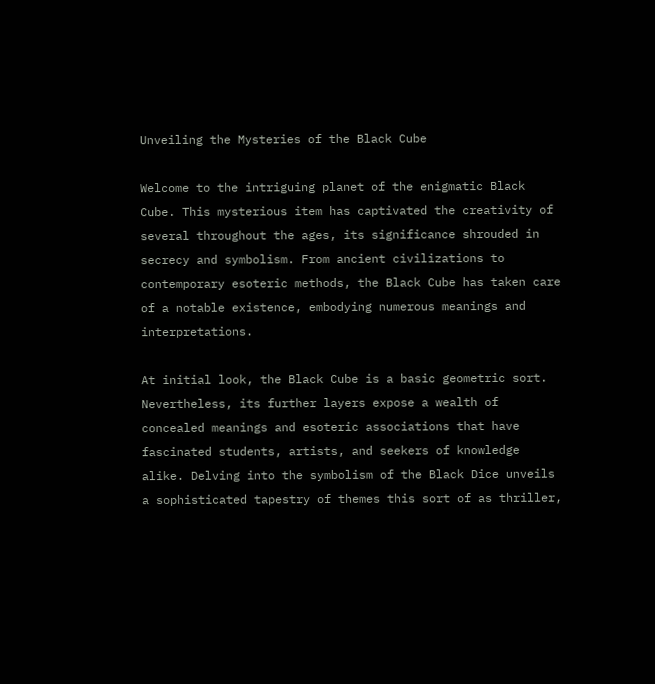Unveiling the Mysteries of the Black Cube

Welcome to the intriguing planet of the enigmatic Black Cube. This mysterious item has captivated the creativity of several throughout the ages, its significance shrouded in secrecy and symbolism. From ancient civilizations to contemporary esoteric methods, the Black Cube has taken care of a notable existence, embodying numerous meanings and interpretations.

At initial look, the Black Cube is a basic geometric sort. Nevertheless, its further layers expose a wealth of concealed meanings and esoteric associations that have fascinated students, artists, and seekers of knowledge alike. Delving into the symbolism of the Black Dice unveils a sophisticated tapestry of themes this sort of as thriller,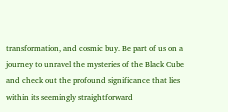transformation, and cosmic buy. Be part of us on a journey to unravel the mysteries of the Black Cube and check out the profound significance that lies within its seemingly straightforward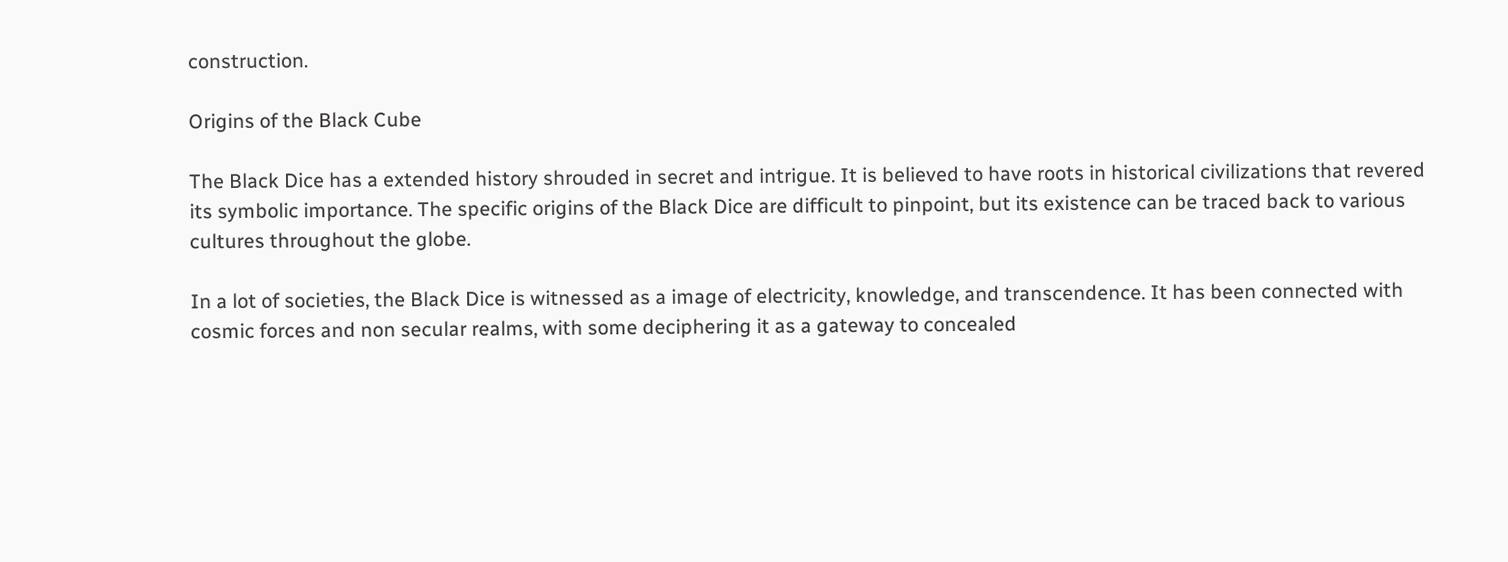construction.

Origins of the Black Cube

The Black Dice has a extended history shrouded in secret and intrigue. It is believed to have roots in historical civilizations that revered its symbolic importance. The specific origins of the Black Dice are difficult to pinpoint, but its existence can be traced back to various cultures throughout the globe.

In a lot of societies, the Black Dice is witnessed as a image of electricity, knowledge, and transcendence. It has been connected with cosmic forces and non secular realms, with some deciphering it as a gateway to concealed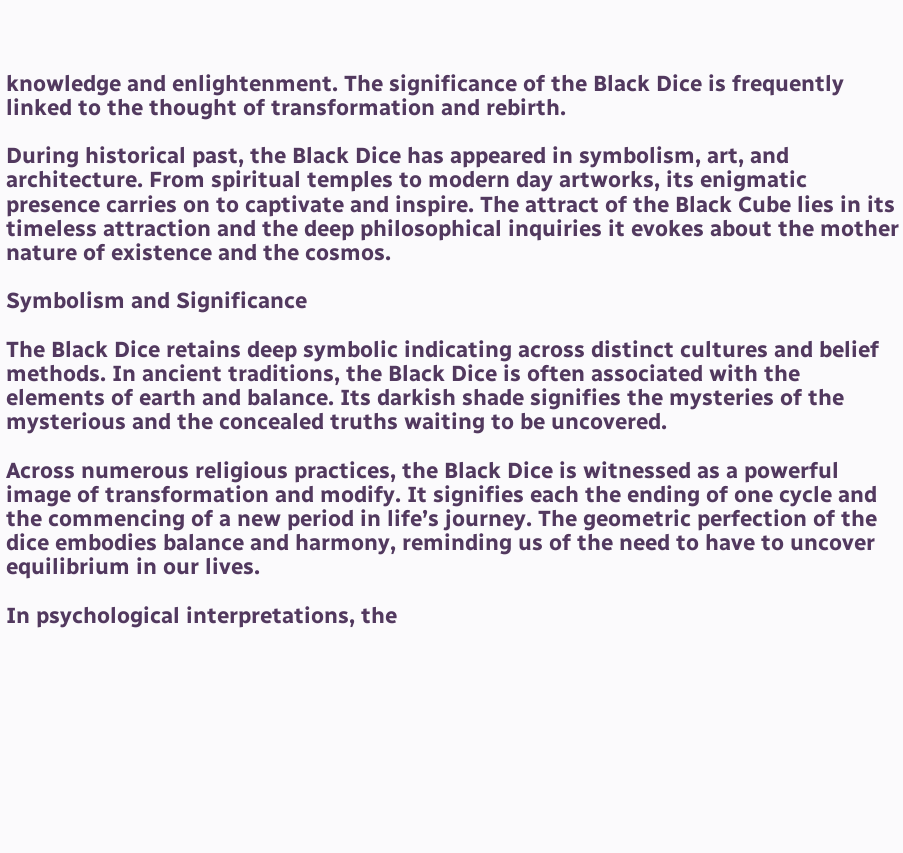knowledge and enlightenment. The significance of the Black Dice is frequently linked to the thought of transformation and rebirth.

During historical past, the Black Dice has appeared in symbolism, art, and architecture. From spiritual temples to modern day artworks, its enigmatic presence carries on to captivate and inspire. The attract of the Black Cube lies in its timeless attraction and the deep philosophical inquiries it evokes about the mother nature of existence and the cosmos.

Symbolism and Significance

The Black Dice retains deep symbolic indicating across distinct cultures and belief methods. In ancient traditions, the Black Dice is often associated with the elements of earth and balance. Its darkish shade signifies the mysteries of the mysterious and the concealed truths waiting to be uncovered.

Across numerous religious practices, the Black Dice is witnessed as a powerful image of transformation and modify. It signifies each the ending of one cycle and the commencing of a new period in life’s journey. The geometric perfection of the dice embodies balance and harmony, reminding us of the need to have to uncover equilibrium in our lives.

In psychological interpretations, the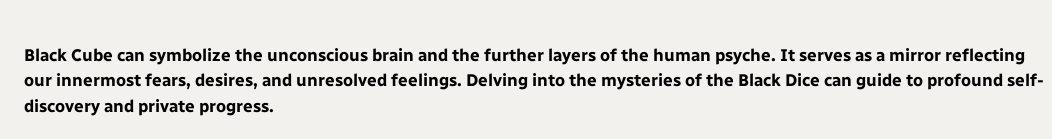Black Cube can symbolize the unconscious brain and the further layers of the human psyche. It serves as a mirror reflecting our innermost fears, desires, and unresolved feelings. Delving into the mysteries of the Black Dice can guide to profound self-discovery and private progress.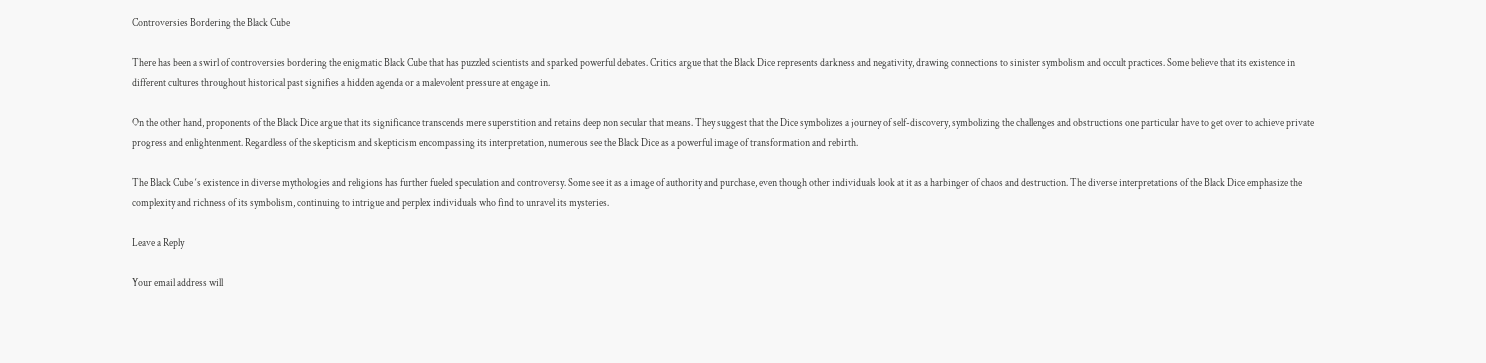Controversies Bordering the Black Cube

There has been a swirl of controversies bordering the enigmatic Black Cube that has puzzled scientists and sparked powerful debates. Critics argue that the Black Dice represents darkness and negativity, drawing connections to sinister symbolism and occult practices. Some believe that its existence in different cultures throughout historical past signifies a hidden agenda or a malevolent pressure at engage in.

On the other hand, proponents of the Black Dice argue that its significance transcends mere superstition and retains deep non secular that means. They suggest that the Dice symbolizes a journey of self-discovery, symbolizing the challenges and obstructions one particular have to get over to achieve private progress and enlightenment. Regardless of the skepticism and skepticism encompassing its interpretation, numerous see the Black Dice as a powerful image of transformation and rebirth.

The Black Cube ‘s existence in diverse mythologies and religions has further fueled speculation and controversy. Some see it as a image of authority and purchase, even though other individuals look at it as a harbinger of chaos and destruction. The diverse interpretations of the Black Dice emphasize the complexity and richness of its symbolism, continuing to intrigue and perplex individuals who find to unravel its mysteries.

Leave a Reply

Your email address will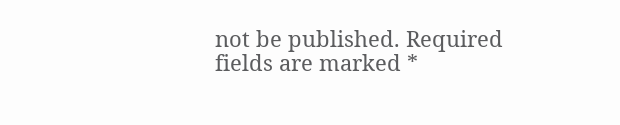not be published. Required fields are marked *